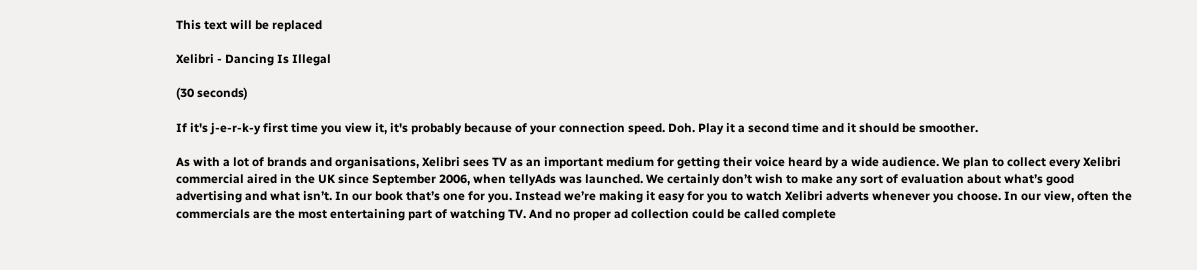This text will be replaced

Xelibri - Dancing Is Illegal

(30 seconds)

If it's j-e-r-k-y first time you view it, it's probably because of your connection speed. Doh. Play it a second time and it should be smoother.

As with a lot of brands and organisations, Xelibri sees TV as an important medium for getting their voice heard by a wide audience. We plan to collect every Xelibri commercial aired in the UK since September 2006, when tellyAds was launched. We certainly don’t wish to make any sort of evaluation about what’s good advertising and what isn’t. In our book that’s one for you. Instead we’re making it easy for you to watch Xelibri adverts whenever you choose. In our view, often the commercials are the most entertaining part of watching TV. And no proper ad collection could be called complete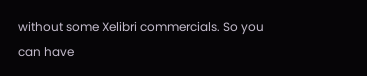without some Xelibri commercials. So you can have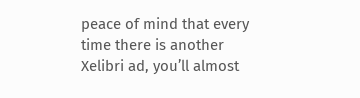peace of mind that every time there is another Xelibri ad, you’ll almost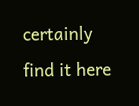certainly find it here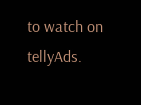to watch on tellyAds.